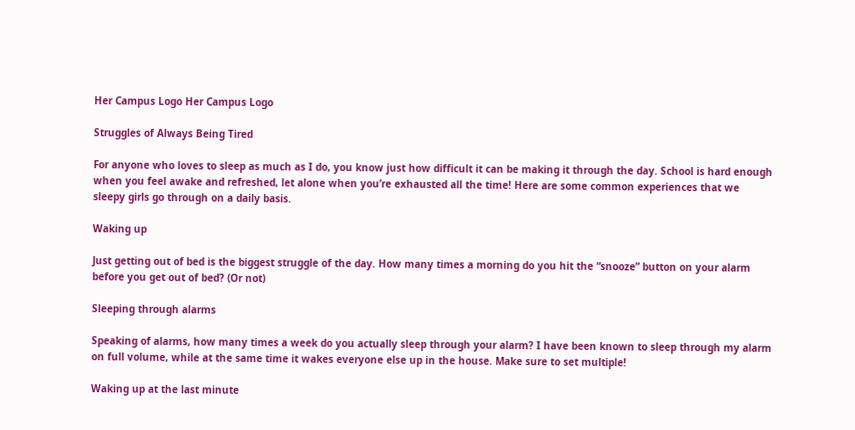Her Campus Logo Her Campus Logo

Struggles of Always Being Tired

For anyone who loves to sleep as much as I do, you know just how difficult it can be making it through the day. School is hard enough when you feel awake and refreshed, let alone when you’re exhausted all the time! Here are some common experiences that we sleepy girls go through on a daily basis.

Waking up

Just getting out of bed is the biggest struggle of the day. How many times a morning do you hit the “snooze” button on your alarm before you get out of bed? (Or not)

Sleeping through alarms

Speaking of alarms, how many times a week do you actually sleep through your alarm? I have been known to sleep through my alarm on full volume, while at the same time it wakes everyone else up in the house. Make sure to set multiple!

Waking up at the last minute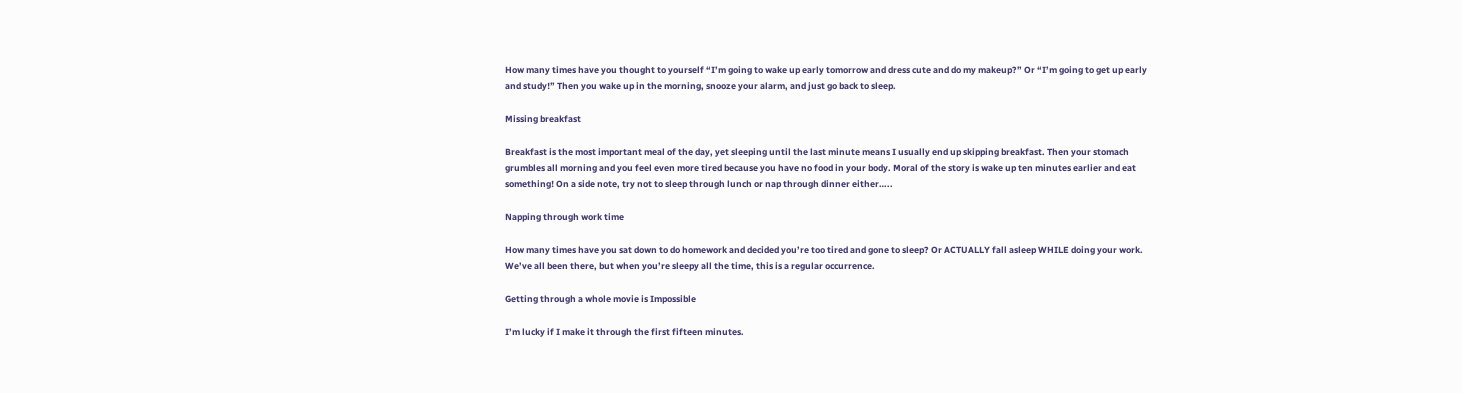How many times have you thought to yourself “I’m going to wake up early tomorrow and dress cute and do my makeup?” Or “I’m going to get up early and study!” Then you wake up in the morning, snooze your alarm, and just go back to sleep.

Missing breakfast

Breakfast is the most important meal of the day, yet sleeping until the last minute means I usually end up skipping breakfast. Then your stomach grumbles all morning and you feel even more tired because you have no food in your body. Moral of the story is wake up ten minutes earlier and eat something! On a side note, try not to sleep through lunch or nap through dinner either…..

Napping through work time

How many times have you sat down to do homework and decided you’re too tired and gone to sleep? Or ACTUALLY fall asleep WHILE doing your work. We’ve all been there, but when you’re sleepy all the time, this is a regular occurrence.

Getting through a whole movie is Impossible

I’m lucky if I make it through the first fifteen minutes.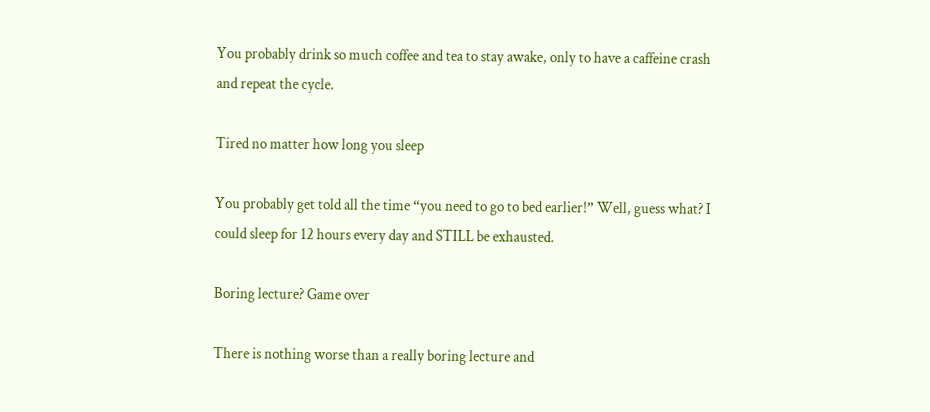You probably drink so much coffee and tea to stay awake, only to have a caffeine crash and repeat the cycle.

Tired no matter how long you sleep

You probably get told all the time “you need to go to bed earlier!” Well, guess what? I could sleep for 12 hours every day and STILL be exhausted.

Boring lecture? Game over

There is nothing worse than a really boring lecture and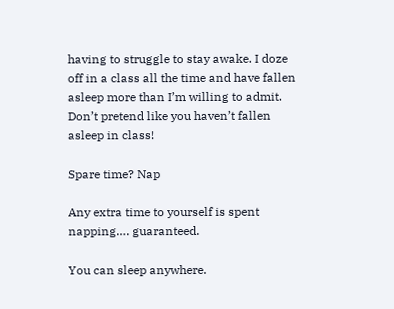having to struggle to stay awake. I doze off in a class all the time and have fallen asleep more than I’m willing to admit. Don’t pretend like you haven’t fallen asleep in class!

Spare time? Nap

Any extra time to yourself is spent napping…. guaranteed.

You can sleep anywhere.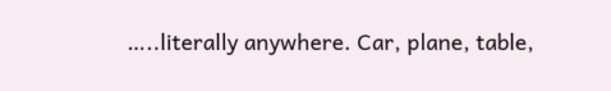…..literally anywhere. Car, plane, table,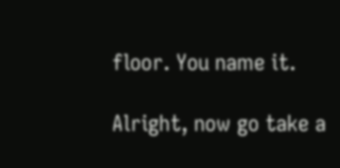floor. You name it.

Alright, now go take a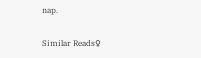nap.

Similar Reads♀